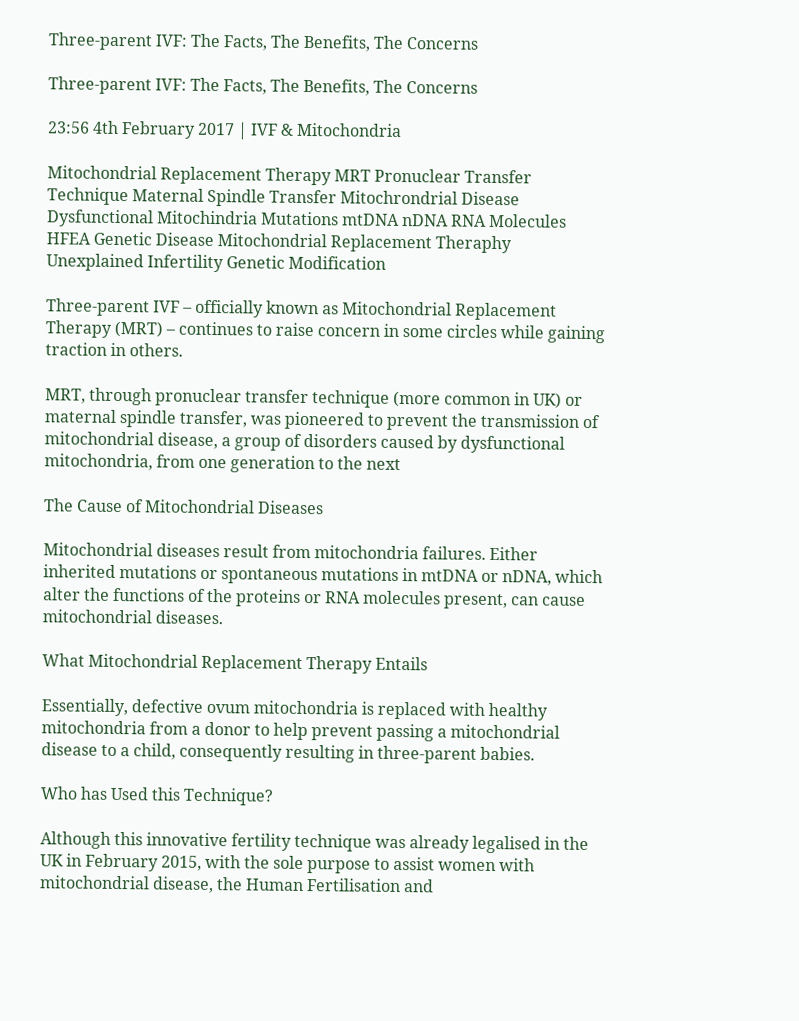Three-parent IVF: The Facts, The Benefits, The Concerns

Three-parent IVF: The Facts, The Benefits, The Concerns

23:56 4th February 2017 | IVF & Mitochondria

Mitochondrial Replacement Therapy MRT Pronuclear Transfer Technique Maternal Spindle Transfer Mitochrondrial Disease Dysfunctional Mitochindria Mutations mtDNA nDNA RNA Molecules HFEA Genetic Disease Mitochondrial Replacement Theraphy Unexplained Infertility Genetic Modification

Three-parent IVF – officially known as Mitochondrial Replacement Therapy (MRT) – continues to raise concern in some circles while gaining traction in others.

MRT, through pronuclear transfer technique (more common in UK) or maternal spindle transfer, was pioneered to prevent the transmission of mitochondrial disease, a group of disorders caused by dysfunctional mitochondria, from one generation to the next

The Cause of Mitochondrial Diseases

Mitochondrial diseases result from mitochondria failures. Either inherited mutations or spontaneous mutations in mtDNA or nDNA, which alter the functions of the proteins or RNA molecules present, can cause mitochondrial diseases.

What Mitochondrial Replacement Therapy Entails

Essentially, defective ovum mitochondria is replaced with healthy mitochondria from a donor to help prevent passing a mitochondrial disease to a child, consequently resulting in three-parent babies.

Who has Used this Technique?

Although this innovative fertility technique was already legalised in the UK in February 2015, with the sole purpose to assist women with mitochondrial disease, the Human Fertilisation and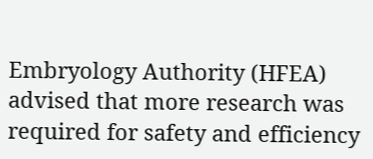Embryology Authority (HFEA) advised that more research was required for safety and efficiency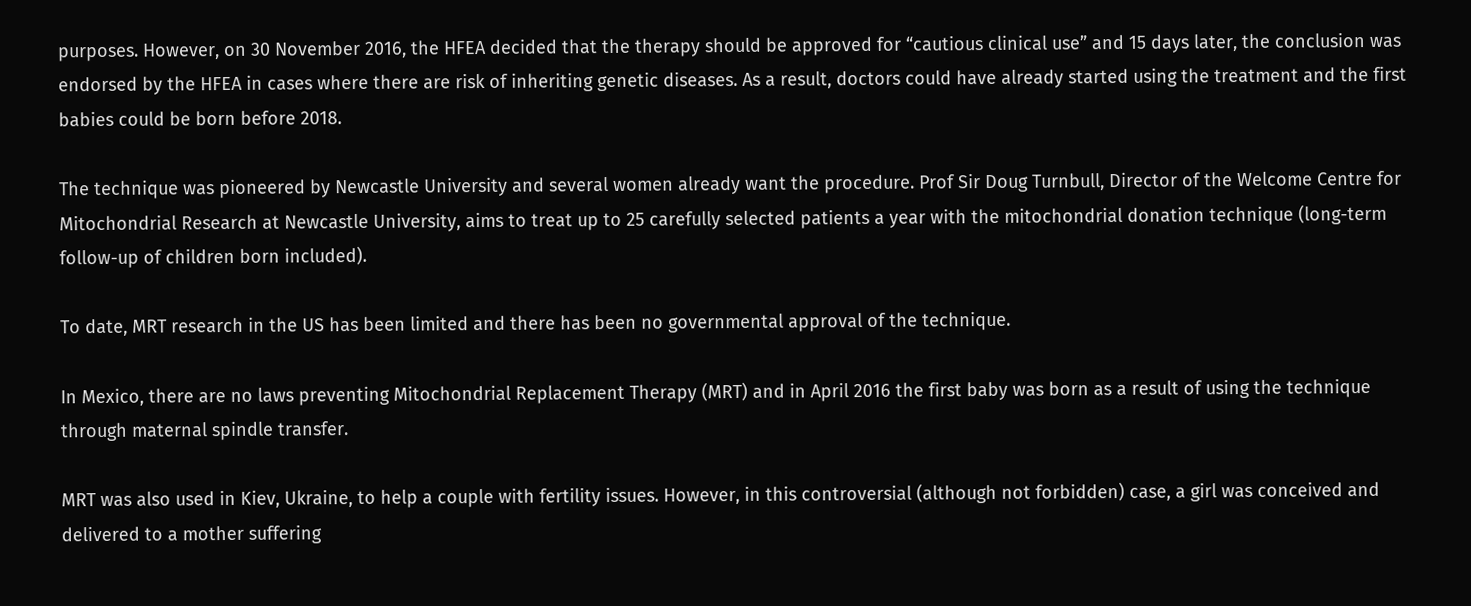purposes. However, on 30 November 2016, the HFEA decided that the therapy should be approved for “cautious clinical use” and 15 days later, the conclusion was endorsed by the HFEA in cases where there are risk of inheriting genetic diseases. As a result, doctors could have already started using the treatment and the first babies could be born before 2018.

The technique was pioneered by Newcastle University and several women already want the procedure. Prof Sir Doug Turnbull, Director of the Welcome Centre for Mitochondrial Research at Newcastle University, aims to treat up to 25 carefully selected patients a year with the mitochondrial donation technique (long-term follow-up of children born included).

To date, MRT research in the US has been limited and there has been no governmental approval of the technique.

In Mexico, there are no laws preventing Mitochondrial Replacement Therapy (MRT) and in April 2016 the first baby was born as a result of using the technique through maternal spindle transfer.

MRT was also used in Kiev, Ukraine, to help a couple with fertility issues. However, in this controversial (although not forbidden) case, a girl was conceived and delivered to a mother suffering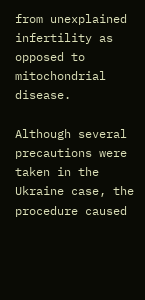from unexplained infertility as opposed to mitochondrial disease.

Although several precautions were taken in the Ukraine case, the procedure caused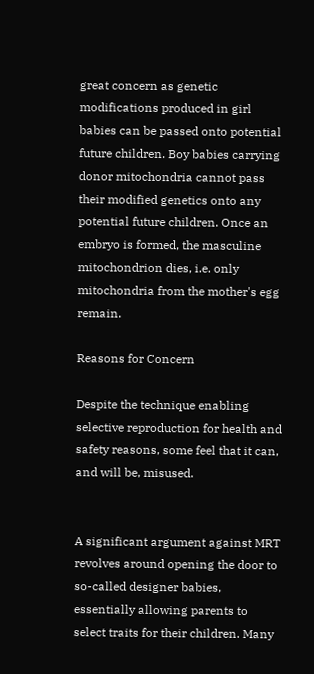great concern as genetic modifications produced in girl babies can be passed onto potential future children. Boy babies carrying donor mitochondria cannot pass their modified genetics onto any potential future children. Once an embryo is formed, the masculine mitochondrion dies, i.e. only mitochondria from the mother's egg remain.

Reasons for Concern

Despite the technique enabling selective reproduction for health and safety reasons, some feel that it can, and will be, misused.


A significant argument against MRT revolves around opening the door to so-called designer babies, essentially allowing parents to select traits for their children. Many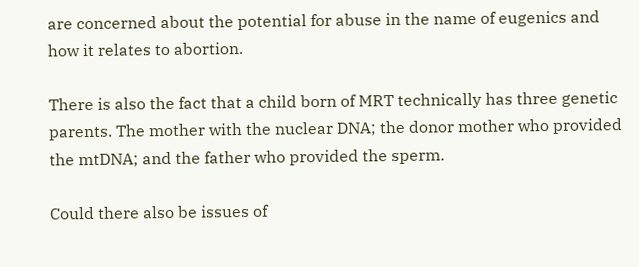are concerned about the potential for abuse in the name of eugenics and how it relates to abortion.

There is also the fact that a child born of MRT technically has three genetic parents. The mother with the nuclear DNA; the donor mother who provided the mtDNA; and the father who provided the sperm.

Could there also be issues of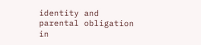identity and parental obligation in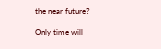the near future?

Only time will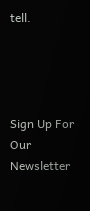tell.




Sign Up For Our Newsletter